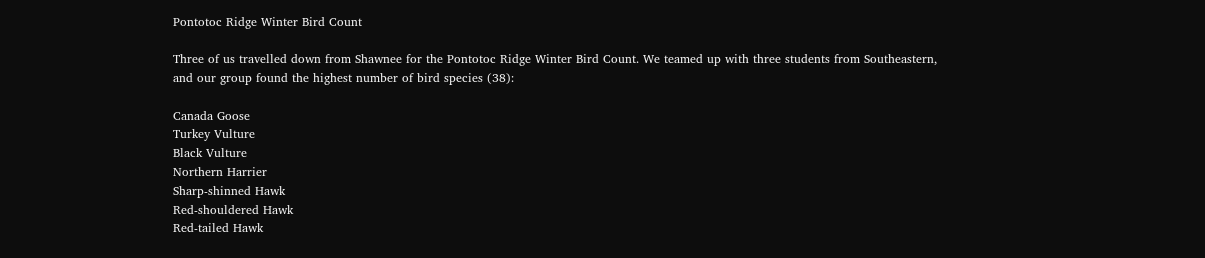Pontotoc Ridge Winter Bird Count

Three of us travelled down from Shawnee for the Pontotoc Ridge Winter Bird Count. We teamed up with three students from Southeastern, and our group found the highest number of bird species (38):

Canada Goose
Turkey Vulture
Black Vulture
Northern Harrier
Sharp-shinned Hawk
Red-shouldered Hawk
Red-tailed Hawk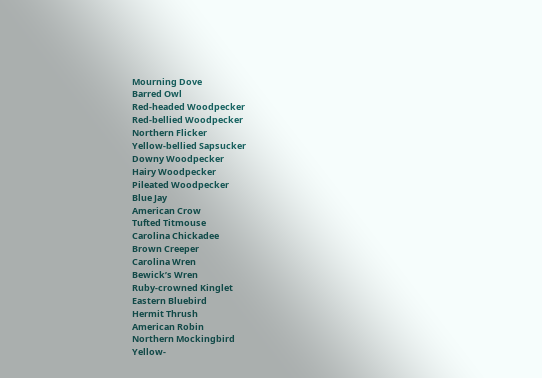Mourning Dove
Barred Owl
Red-headed Woodpecker
Red-bellied Woodpecker
Northern Flicker
Yellow-bellied Sapsucker
Downy Woodpecker
Hairy Woodpecker
Pileated Woodpecker
Blue Jay
American Crow
Tufted Titmouse
Carolina Chickadee
Brown Creeper
Carolina Wren
Bewick’s Wren
Ruby-crowned Kinglet
Eastern Bluebird
Hermit Thrush
American Robin
Northern Mockingbird
Yellow-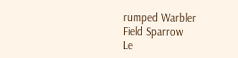rumped Warbler
Field Sparrow
Le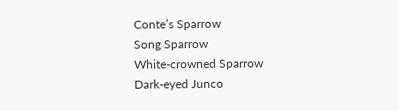Conte’s Sparrow
Song Sparrow
White-crowned Sparrow
Dark-eyed Junco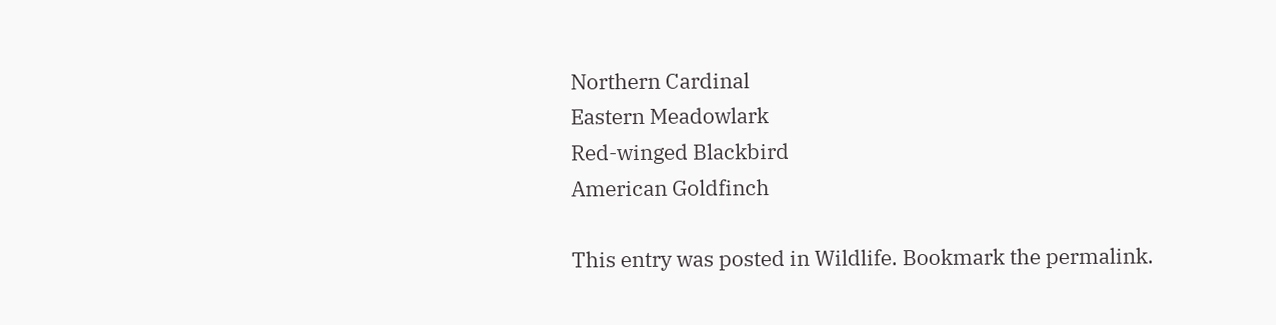Northern Cardinal
Eastern Meadowlark
Red-winged Blackbird
American Goldfinch

This entry was posted in Wildlife. Bookmark the permalink.